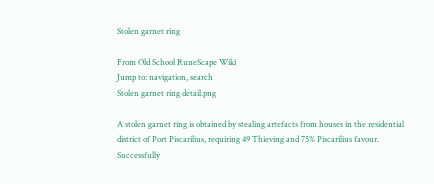Stolen garnet ring

From Old School RuneScape Wiki
Jump to: navigation, search
Stolen garnet ring detail.png

A stolen garnet ring is obtained by stealing artefacts from houses in the residential district of Port Piscarilius, requiring 49 Thieving and 75% Piscarilius favour. Successfully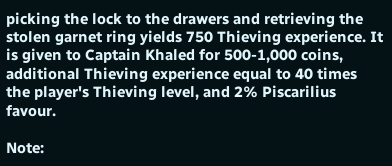picking the lock to the drawers and retrieving the stolen garnet ring yields 750 Thieving experience. It is given to Captain Khaled for 500-1,000 coins, additional Thieving experience equal to 40 times the player's Thieving level, and 2% Piscarilius favour.

Note: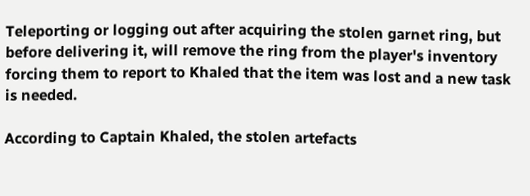Teleporting or logging out after acquiring the stolen garnet ring, but before delivering it, will remove the ring from the player's inventory forcing them to report to Khaled that the item was lost and a new task is needed.

According to Captain Khaled, the stolen artefacts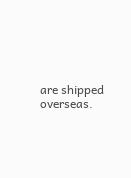are shipped overseas.